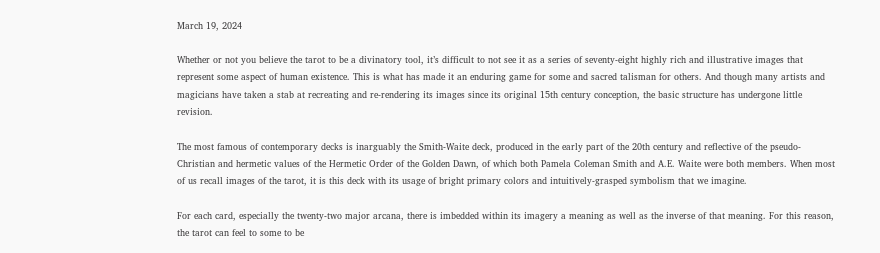March 19, 2024

Whether or not you believe the tarot to be a divinatory tool, it’s difficult to not see it as a series of seventy-eight highly rich and illustrative images that represent some aspect of human existence. This is what has made it an enduring game for some and sacred talisman for others. And though many artists and magicians have taken a stab at recreating and re-rendering its images since its original 15th century conception, the basic structure has undergone little revision.

The most famous of contemporary decks is inarguably the Smith-Waite deck, produced in the early part of the 20th century and reflective of the pseudo-Christian and hermetic values of the Hermetic Order of the Golden Dawn, of which both Pamela Coleman Smith and A.E. Waite were both members. When most of us recall images of the tarot, it is this deck with its usage of bright primary colors and intuitively-grasped symbolism that we imagine.

For each card, especially the twenty-two major arcana, there is imbedded within its imagery a meaning as well as the inverse of that meaning. For this reason, the tarot can feel to some to be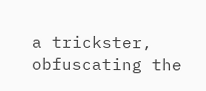a trickster, obfuscating the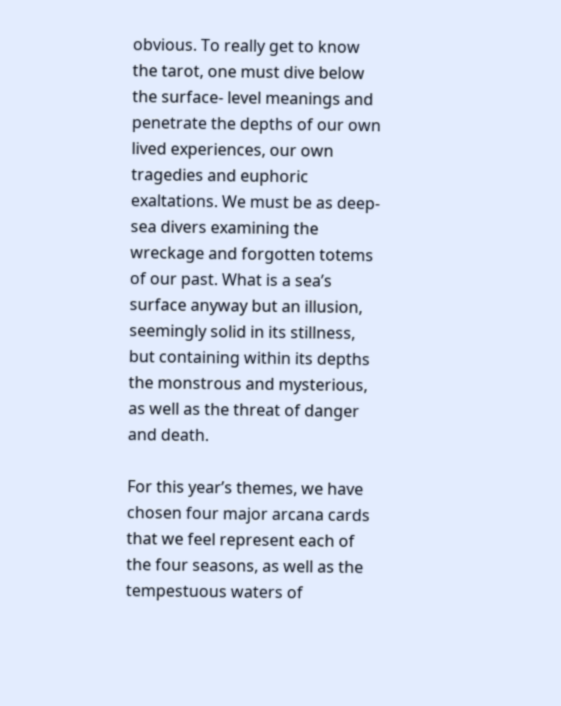obvious. To really get to know the tarot, one must dive below the surface- level meanings and penetrate the depths of our own lived experiences, our own tragedies and euphoric exaltations. We must be as deep-sea divers examining the wreckage and forgotten totems of our past. What is a sea’s surface anyway but an illusion, seemingly solid in its stillness, but containing within its depths the monstrous and mysterious, as well as the threat of danger and death.

For this year’s themes, we have chosen four major arcana cards that we feel represent each of the four seasons, as well as the tempestuous waters of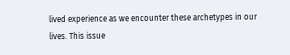lived experience as we encounter these archetypes in our lives. This issue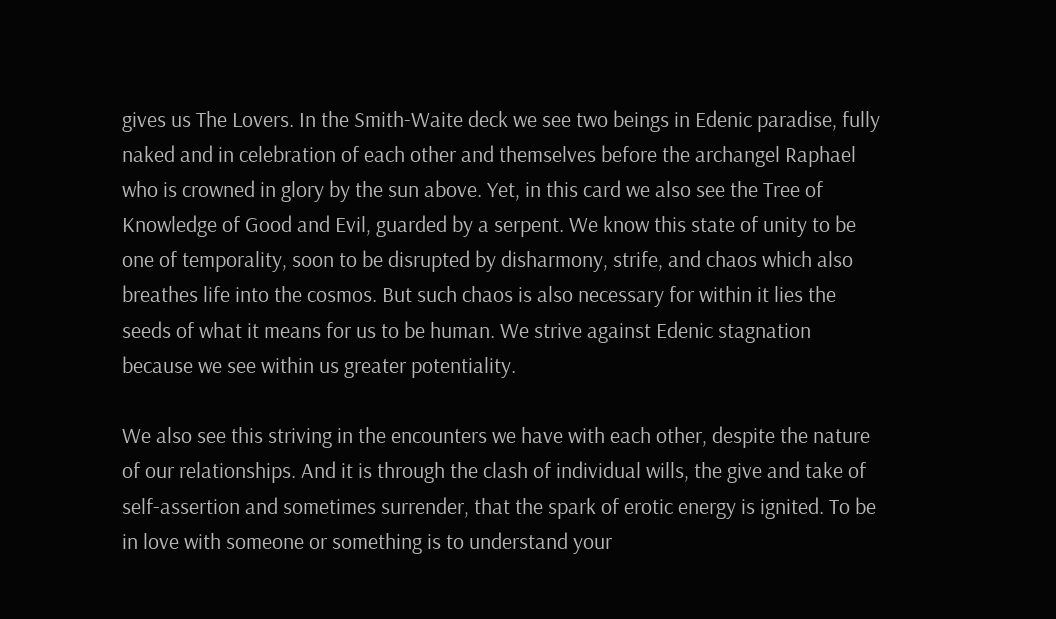gives us The Lovers. In the Smith-Waite deck we see two beings in Edenic paradise, fully naked and in celebration of each other and themselves before the archangel Raphael who is crowned in glory by the sun above. Yet, in this card we also see the Tree of Knowledge of Good and Evil, guarded by a serpent. We know this state of unity to be one of temporality, soon to be disrupted by disharmony, strife, and chaos which also breathes life into the cosmos. But such chaos is also necessary for within it lies the seeds of what it means for us to be human. We strive against Edenic stagnation because we see within us greater potentiality.

We also see this striving in the encounters we have with each other, despite the nature of our relationships. And it is through the clash of individual wills, the give and take of self-assertion and sometimes surrender, that the spark of erotic energy is ignited. To be in love with someone or something is to understand your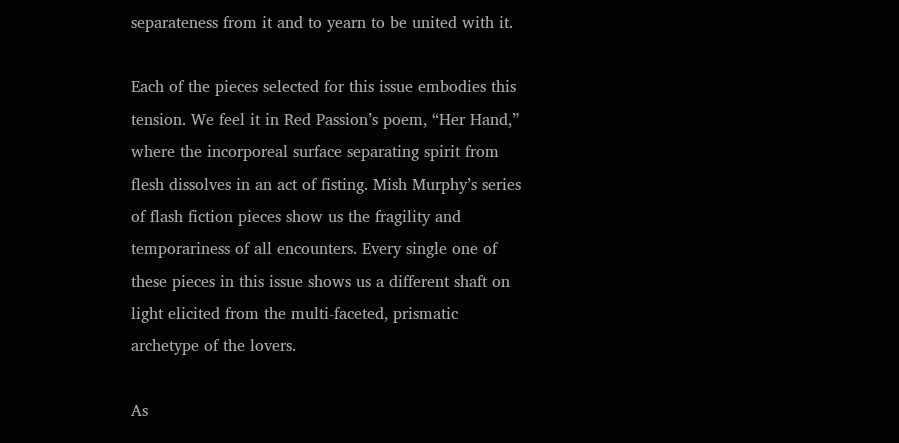separateness from it and to yearn to be united with it.

Each of the pieces selected for this issue embodies this tension. We feel it in Red Passion’s poem, “Her Hand,” where the incorporeal surface separating spirit from flesh dissolves in an act of fisting. Mish Murphy’s series of flash fiction pieces show us the fragility and temporariness of all encounters. Every single one of these pieces in this issue shows us a different shaft on light elicited from the multi-faceted, prismatic archetype of the lovers.

As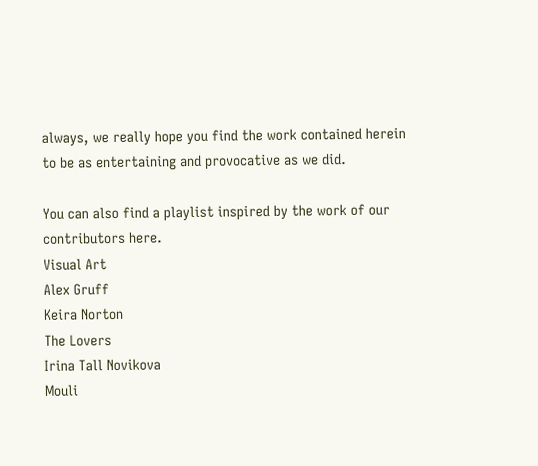always, we really hope you find the work contained herein to be as entertaining and provocative as we did.

You can also find a playlist inspired by the work of our contributors here.
Visual Art
Alex Gruff
Keira Norton
The Lovers
Irina Tall Novikova
Mouli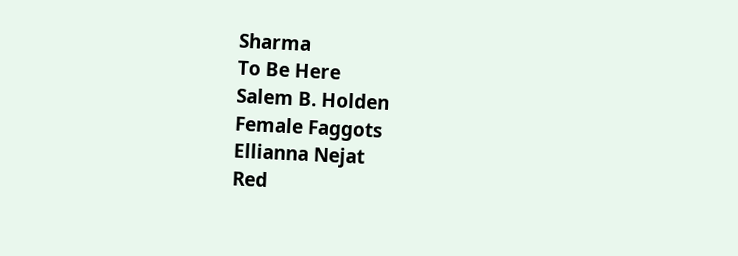Sharma
To Be Here
Salem B. Holden
Female Faggots
Ellianna Nejat
Red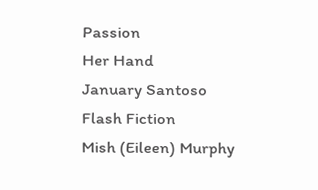Passion
Her Hand
January Santoso
Flash Fiction
Mish (Eileen) Murphy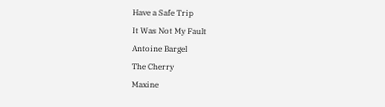Have a Safe Trip
It Was Not My Fault
Antoine Bargel
The Cherry
Maxine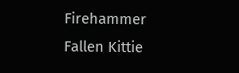Firehammer
Fallen Kittie